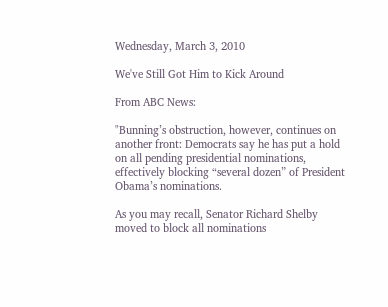Wednesday, March 3, 2010

We've Still Got Him to Kick Around

From ABC News:

"Bunning’s obstruction, however, continues on another front: Democrats say he has put a hold on all pending presidential nominations, effectively blocking “several dozen” of President Obama’s nominations.

As you may recall, Senator Richard Shelby moved to block all nominations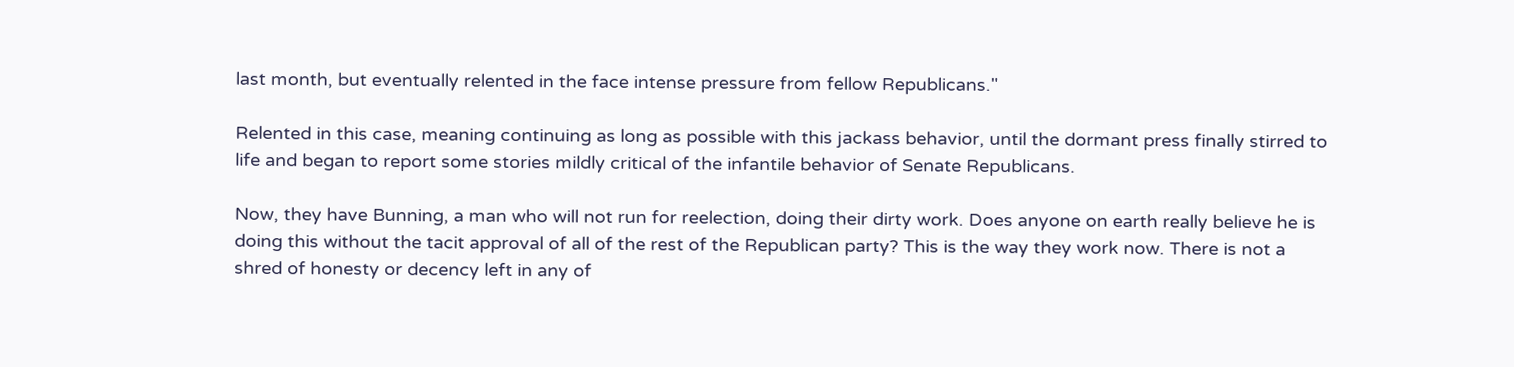last month, but eventually relented in the face intense pressure from fellow Republicans."

Relented in this case, meaning continuing as long as possible with this jackass behavior, until the dormant press finally stirred to life and began to report some stories mildly critical of the infantile behavior of Senate Republicans.

Now, they have Bunning, a man who will not run for reelection, doing their dirty work. Does anyone on earth really believe he is doing this without the tacit approval of all of the rest of the Republican party? This is the way they work now. There is not a shred of honesty or decency left in any of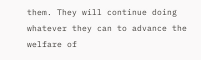them. They will continue doing whatever they can to advance the welfare of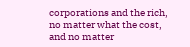corporations and the rich, no matter what the cost, and no matter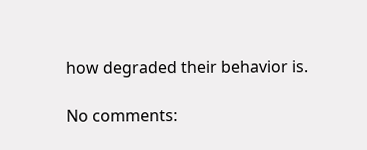how degraded their behavior is.

No comments: